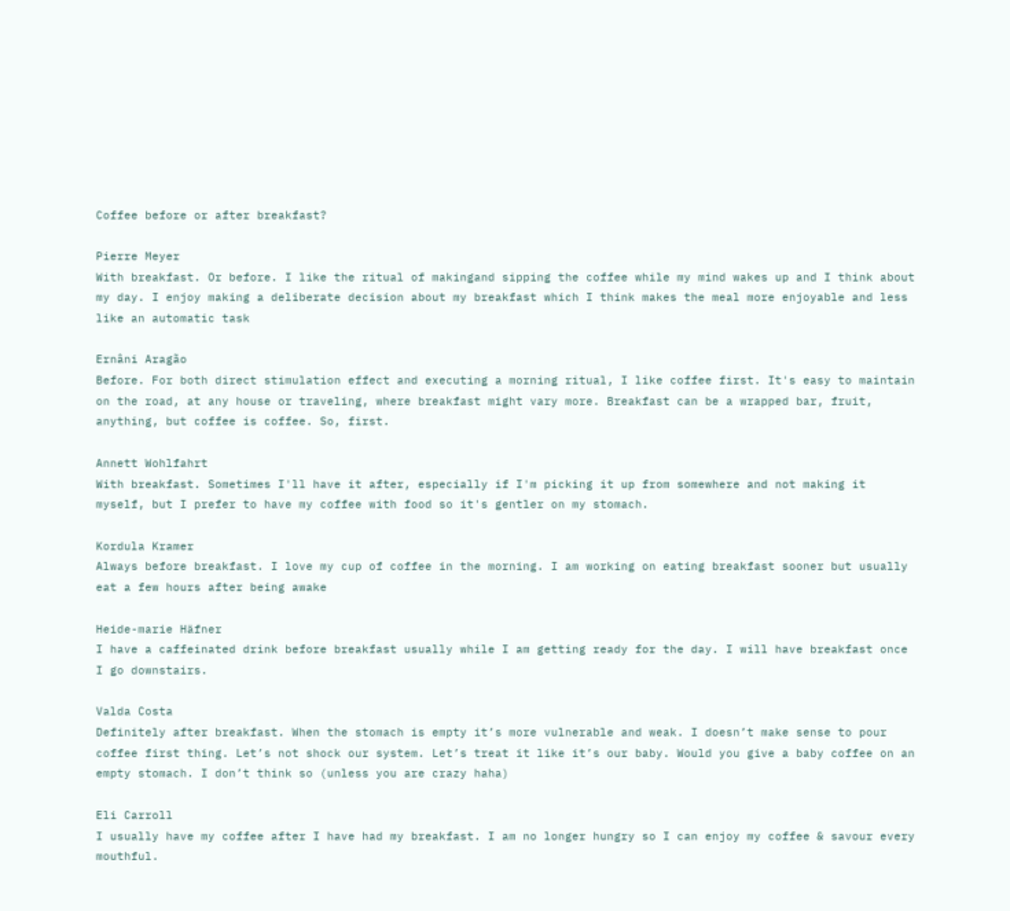Coffee before or after breakfast?

Pierre Meyer
With breakfast. Or before. I like the ritual of makingand sipping the coffee while my mind wakes up and I think about my day. I enjoy making a deliberate decision about my breakfast which I think makes the meal more enjoyable and less like an automatic task

Ernâni Aragão
Before. For both direct stimulation effect and executing a morning ritual, I like coffee first. It's easy to maintain on the road, at any house or traveling, where breakfast might vary more. Breakfast can be a wrapped bar, fruit, anything, but coffee is coffee. So, first.

Annett Wohlfahrt
With breakfast. Sometimes I'll have it after, especially if I'm picking it up from somewhere and not making it myself, but I prefer to have my coffee with food so it's gentler on my stomach.

Kordula Kramer
Always before breakfast. I love my cup of coffee in the morning. I am working on eating breakfast sooner but usually eat a few hours after being awake

Heide-marie Häfner
I have a caffeinated drink before breakfast usually while I am getting ready for the day. I will have breakfast once I go downstairs.

Valda Costa
Definitely after breakfast. When the stomach is empty it’s more vulnerable and weak. I doesn’t make sense to pour coffee first thing. Let’s not shock our system. Let’s treat it like it’s our baby. Would you give a baby coffee on an empty stomach. I don’t think so (unless you are crazy haha)

Eli Carroll
I usually have my coffee after I have had my breakfast. I am no longer hungry so I can enjoy my coffee & savour every mouthful.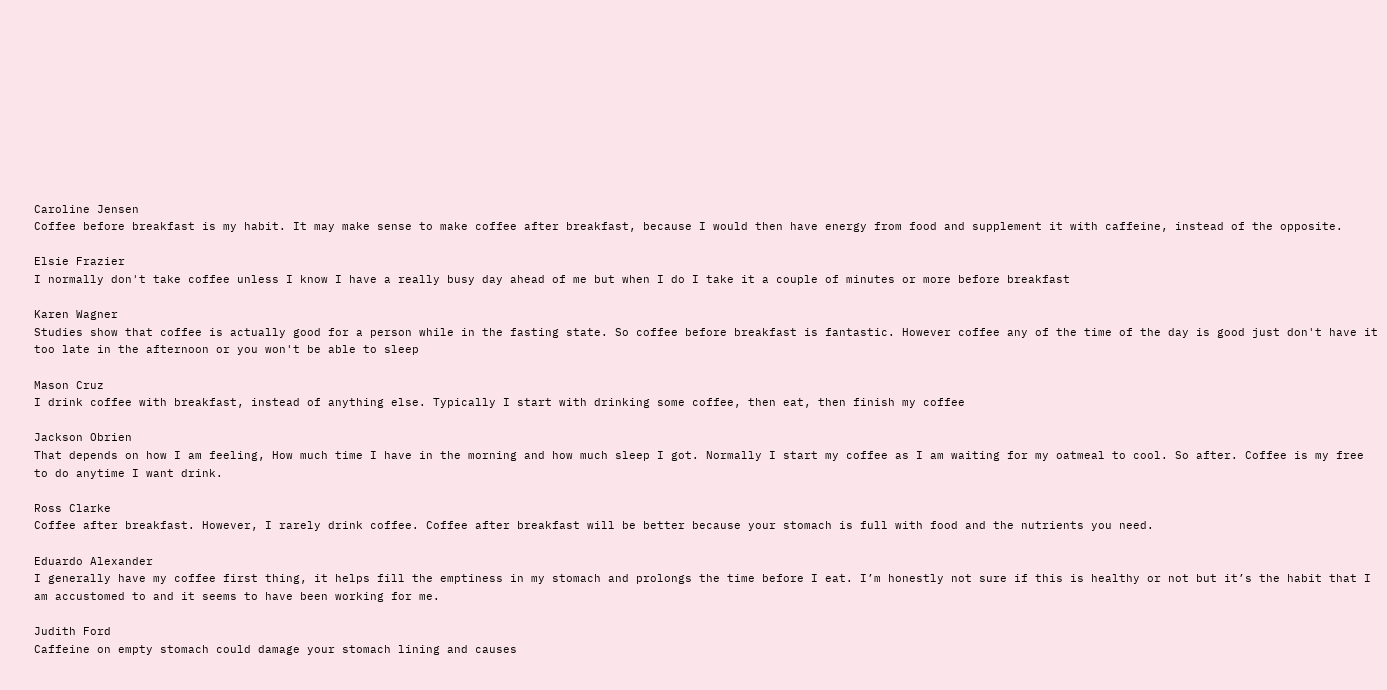Caroline Jensen
Coffee before breakfast is my habit. It may make sense to make coffee after breakfast, because I would then have energy from food and supplement it with caffeine, instead of the opposite.

Elsie Frazier
I normally don't take coffee unless I know I have a really busy day ahead of me but when I do I take it a couple of minutes or more before breakfast

Karen Wagner
Studies show that coffee is actually good for a person while in the fasting state. So coffee before breakfast is fantastic. However coffee any of the time of the day is good just don't have it too late in the afternoon or you won't be able to sleep

Mason Cruz
I drink coffee with breakfast, instead of anything else. Typically I start with drinking some coffee, then eat, then finish my coffee

Jackson Obrien
That depends on how I am feeling, How much time I have in the morning and how much sleep I got. Normally I start my coffee as I am waiting for my oatmeal to cool. So after. Coffee is my free to do anytime I want drink.

Ross Clarke
Coffee after breakfast. However, I rarely drink coffee. Coffee after breakfast will be better because your stomach is full with food and the nutrients you need.

Eduardo Alexander
I generally have my coffee first thing, it helps fill the emptiness in my stomach and prolongs the time before I eat. I’m honestly not sure if this is healthy or not but it’s the habit that I am accustomed to and it seems to have been working for me.

Judith Ford
Caffeine on empty stomach could damage your stomach lining and causes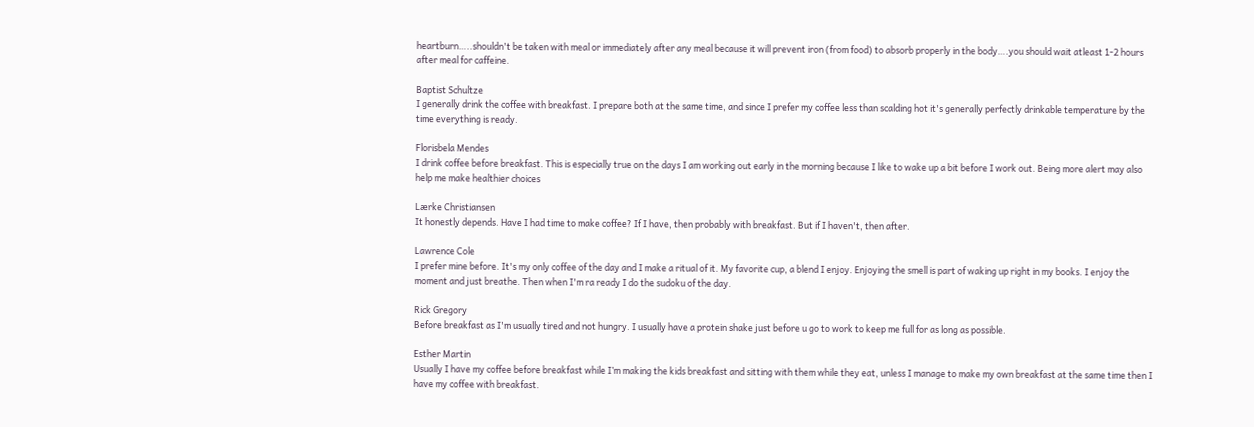heartburn…..shouldn't be taken with meal or immediately after any meal because it will prevent iron (from food) to absorb properly in the body….you should wait atleast 1-2 hours after meal for caffeine.

Baptist Schultze
I generally drink the coffee with breakfast. I prepare both at the same time, and since I prefer my coffee less than scalding hot it's generally perfectly drinkable temperature by the time everything is ready.

Florisbela Mendes
I drink coffee before breakfast. This is especially true on the days I am working out early in the morning because I like to wake up a bit before I work out. Being more alert may also help me make healthier choices

Lærke Christiansen
It honestly depends. Have I had time to make coffee? If I have, then probably with breakfast. But if I haven't, then after.

Lawrence Cole
I prefer mine before. It's my only coffee of the day and I make a ritual of it. My favorite cup, a blend I enjoy. Enjoying the smell is part of waking up right in my books. I enjoy the moment and just breathe. Then when I'm ra ready I do the sudoku of the day.

Rick Gregory
Before breakfast as I'm usually tired and not hungry. I usually have a protein shake just before u go to work to keep me full for as long as possible.

Esther Martin
Usually I have my coffee before breakfast while I’m making the kids breakfast and sitting with them while they eat, unless I manage to make my own breakfast at the same time then I have my coffee with breakfast.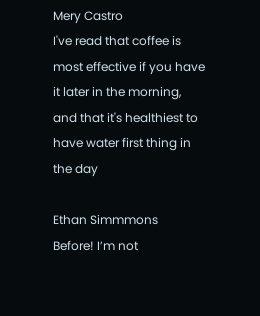Mery Castro
I've read that coffee is most effective if you have it later in the morning, and that it's healthiest to have water first thing in the day

Ethan Simmmons
Before! I’m not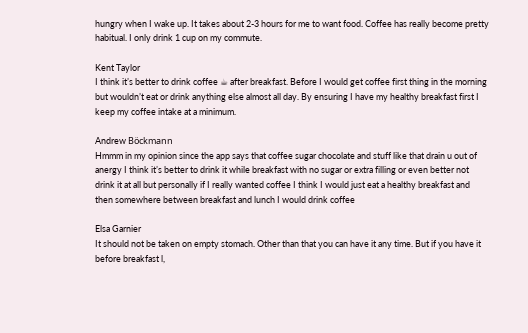hungry when I wake up. It takes about 2-3 hours for me to want food. Coffee has really become pretty habitual. I only drink 1 cup on my commute.

Kent Taylor
I think it’s better to drink coffee ☕ after breakfast. Before I would get coffee first thing in the morning but wouldn’t eat or drink anything else almost all day. By ensuring I have my healthy breakfast first I keep my coffee intake at a minimum.

Andrew Böckmann
Hmmm in my opinion since the app says that coffee sugar chocolate and stuff like that drain u out of anergy I think it’s better to drink it while breakfast with no sugar or extra filling or even better not drink it at all but personally if I really wanted coffee I think I would just eat a healthy breakfast and then somewhere between breakfast and lunch I would drink coffee

Elsa Garnier
It should not be taken on empty stomach. Other than that you can have it any time. But if you have it before breakfast l,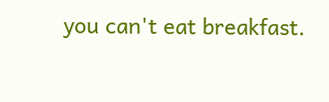you can't eat breakfast.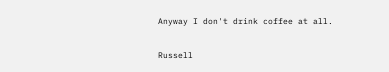Anyway I don't drink coffee at all.

Russell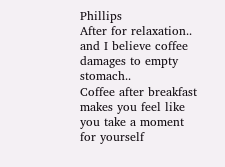Phillips
After for relaxation.. and I believe coffee damages to empty stomach..
Coffee after breakfast makes you feel like you take a moment for yourself